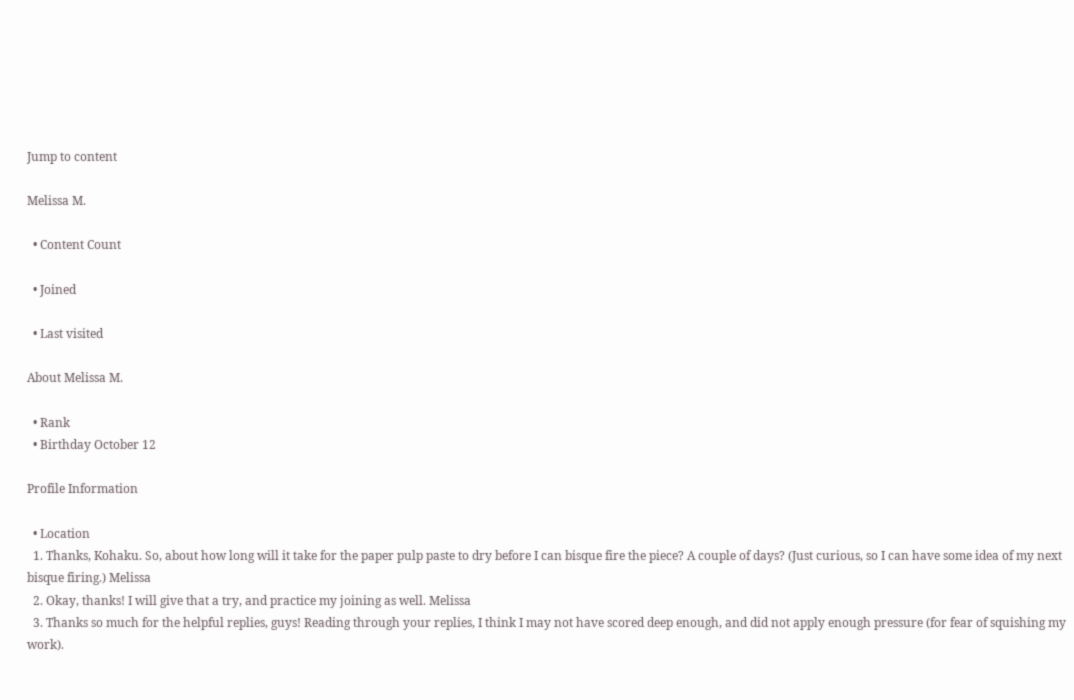Jump to content

Melissa M.

  • Content Count

  • Joined

  • Last visited

About Melissa M.

  • Rank
  • Birthday October 12

Profile Information

  • Location
  1. Thanks, Kohaku. So, about how long will it take for the paper pulp paste to dry before I can bisque fire the piece? A couple of days? (Just curious, so I can have some idea of my next bisque firing.) Melissa
  2. Okay, thanks! I will give that a try, and practice my joining as well. Melissa
  3. Thanks so much for the helpful replies, guys! Reading through your replies, I think I may not have scored deep enough, and did not apply enough pressure (for fear of squishing my work).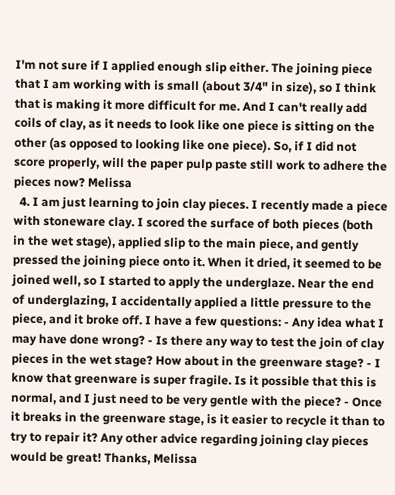I'm not sure if I applied enough slip either. The joining piece that I am working with is small (about 3/4" in size), so I think that is making it more difficult for me. And I can't really add coils of clay, as it needs to look like one piece is sitting on the other (as opposed to looking like one piece). So, if I did not score properly, will the paper pulp paste still work to adhere the pieces now? Melissa
  4. I am just learning to join clay pieces. I recently made a piece with stoneware clay. I scored the surface of both pieces (both in the wet stage), applied slip to the main piece, and gently pressed the joining piece onto it. When it dried, it seemed to be joined well, so I started to apply the underglaze. Near the end of underglazing, I accidentally applied a little pressure to the piece, and it broke off. I have a few questions: - Any idea what I may have done wrong? - Is there any way to test the join of clay pieces in the wet stage? How about in the greenware stage? - I know that greenware is super fragile. Is it possible that this is normal, and I just need to be very gentle with the piece? - Once it breaks in the greenware stage, is it easier to recycle it than to try to repair it? Any other advice regarding joining clay pieces would be great! Thanks, Melissa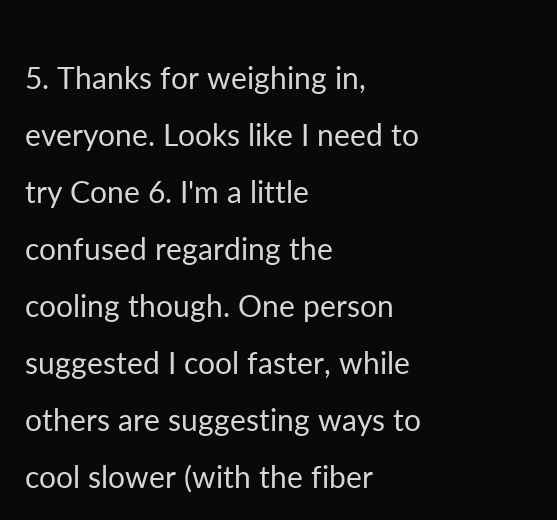5. Thanks for weighing in, everyone. Looks like I need to try Cone 6. I'm a little confused regarding the cooling though. One person suggested I cool faster, while others are suggesting ways to cool slower (with the fiber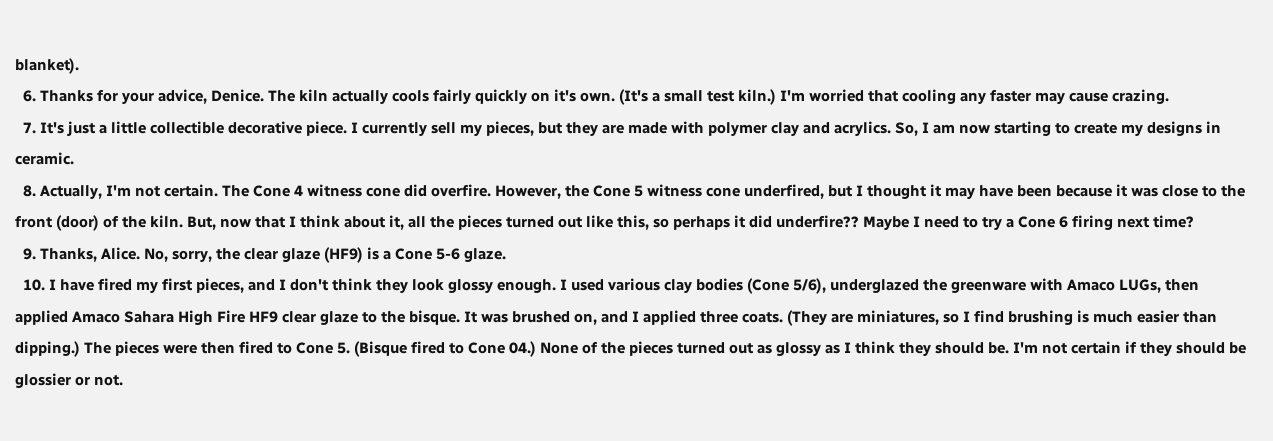blanket).
  6. Thanks for your advice, Denice. The kiln actually cools fairly quickly on it's own. (It's a small test kiln.) I'm worried that cooling any faster may cause crazing.
  7. It's just a little collectible decorative piece. I currently sell my pieces, but they are made with polymer clay and acrylics. So, I am now starting to create my designs in ceramic.
  8. Actually, I'm not certain. The Cone 4 witness cone did overfire. However, the Cone 5 witness cone underfired, but I thought it may have been because it was close to the front (door) of the kiln. But, now that I think about it, all the pieces turned out like this, so perhaps it did underfire?? Maybe I need to try a Cone 6 firing next time?
  9. Thanks, Alice. No, sorry, the clear glaze (HF9) is a Cone 5-6 glaze.
  10. I have fired my first pieces, and I don't think they look glossy enough. I used various clay bodies (Cone 5/6), underglazed the greenware with Amaco LUGs, then applied Amaco Sahara High Fire HF9 clear glaze to the bisque. It was brushed on, and I applied three coats. (They are miniatures, so I find brushing is much easier than dipping.) The pieces were then fired to Cone 5. (Bisque fired to Cone 04.) None of the pieces turned out as glossy as I think they should be. I'm not certain if they should be glossier or not.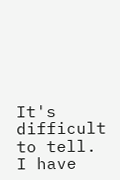It's difficult to tell. I have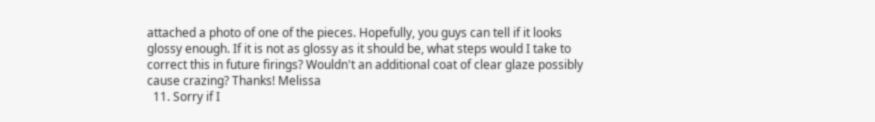attached a photo of one of the pieces. Hopefully, you guys can tell if it looks glossy enough. If it is not as glossy as it should be, what steps would I take to correct this in future firings? Wouldn't an additional coat of clear glaze possibly cause crazing? Thanks! Melissa
  11. Sorry if I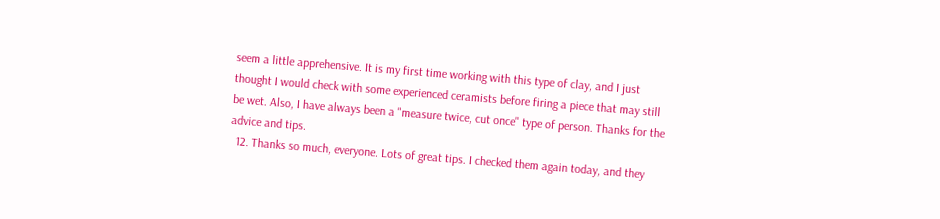seem a little apprehensive. It is my first time working with this type of clay, and I just thought I would check with some experienced ceramists before firing a piece that may still be wet. Also, I have always been a "measure twice, cut once" type of person. Thanks for the advice and tips.
  12. Thanks so much, everyone. Lots of great tips. I checked them again today, and they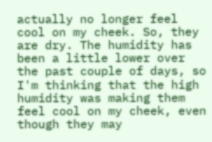actually no longer feel cool on my cheek. So, they are dry. The humidity has been a little lower over the past couple of days, so I'm thinking that the high humidity was making them feel cool on my cheek, even though they may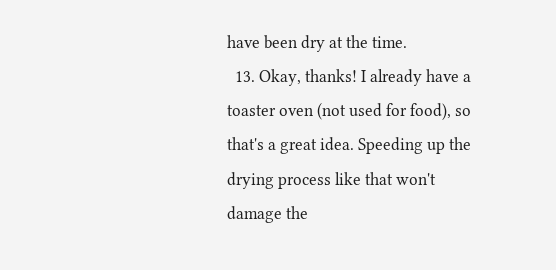have been dry at the time.
  13. Okay, thanks! I already have a toaster oven (not used for food), so that's a great idea. Speeding up the drying process like that won't damage the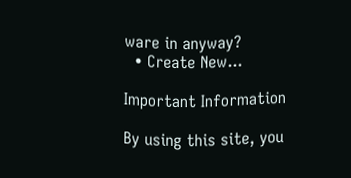ware in anyway?
  • Create New...

Important Information

By using this site, you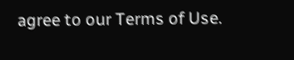agree to our Terms of Use.